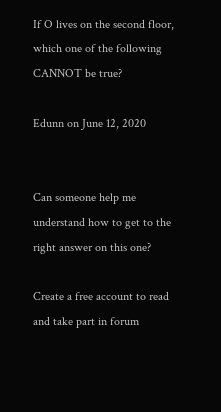If O lives on the second floor, which one of the following CANNOT be true?

Edunn on June 12, 2020


Can someone help me understand how to get to the right answer on this one?

Create a free account to read and take part in forum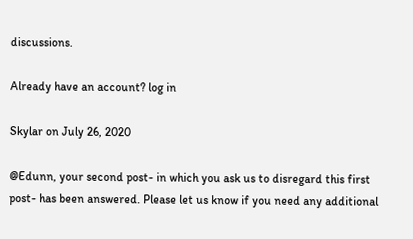discussions.

Already have an account? log in

Skylar on July 26, 2020

@Edunn, your second post- in which you ask us to disregard this first post- has been answered. Please let us know if you need any additional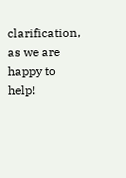clarification, as we are happy to help!